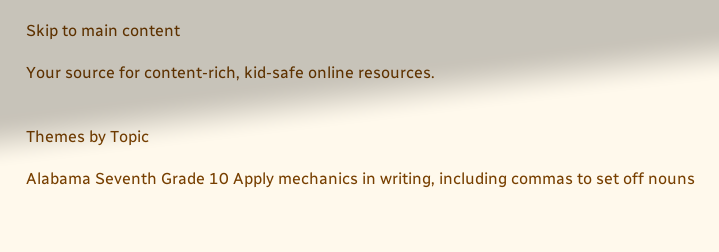Skip to main content

Your source for content-rich, kid-safe online resources.


Themes by Topic

Alabama Seventh Grade 10 Apply mechanics in writing, including commas to set off nouns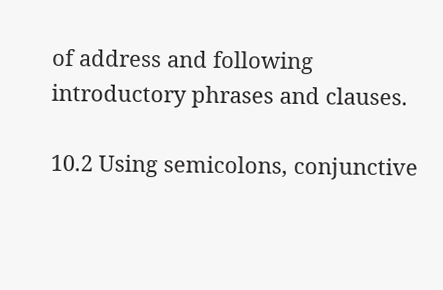of address and following introductory phrases and clauses.

10.2 Using semicolons, conjunctive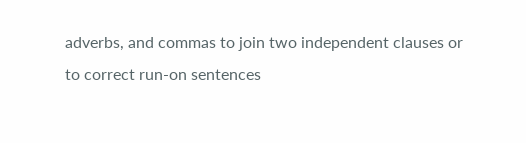adverbs, and commas to join two independent clauses or to correct run-on sentences